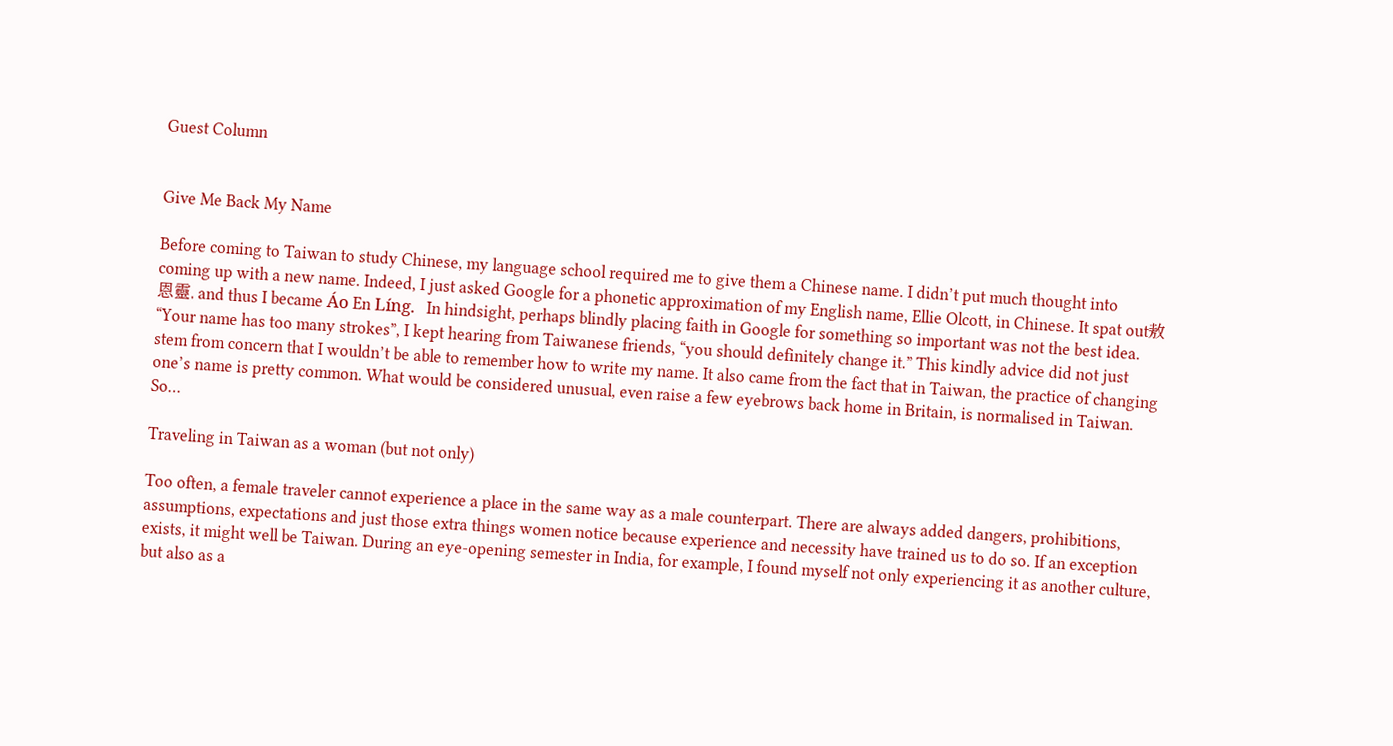Guest Column


Give Me Back My Name

Before coming to Taiwan to study Chinese, my language school required me to give them a Chinese name. I didn’t put much thought into coming up with a new name. Indeed, I just asked Google for a phonetic approximation of my English name, Ellie Olcott, in Chinese. It spat out敖恩靈, and thus I became Áo En Líng.   In hindsight, perhaps blindly placing faith in Google for something so important was not the best idea. “Your name has too many strokes”, I kept hearing from Taiwanese friends, “you should definitely change it.” This kindly advice did not just stem from concern that I wouldn’t be able to remember how to write my name. It also came from the fact that in Taiwan, the practice of changing one’s name is pretty common. What would be considered unusual, even raise a few eyebrows back home in Britain, is normalised in Taiwan. So…

Traveling in Taiwan as a woman (but not only)

Too often, a female traveler cannot experience a place in the same way as a male counterpart. There are always added dangers, prohibitions, assumptions, expectations and just those extra things women notice because experience and necessity have trained us to do so. If an exception exists, it might well be Taiwan. During an eye-opening semester in India, for example, I found myself not only experiencing it as another culture, but also as a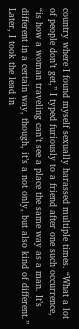country where I found myself sexually harassed multiple times. “What a lot of people don’t get,” I typed furiously to a friend after one such occurrence, “is how a woman traveling can’t see a place the same way as a man. It’s different in a certain way, though, it’s a not only, but also kind of different.” Later, I took the lead in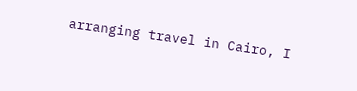arranging travel in Cairo, I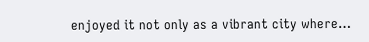enjoyed it not only as a vibrant city where…